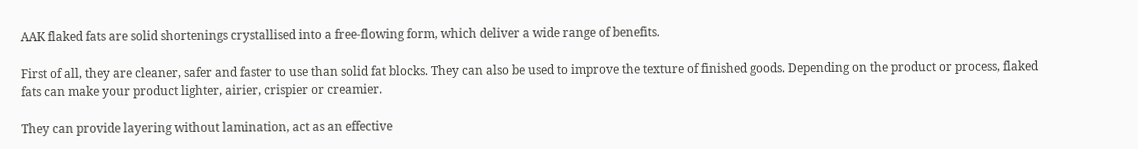AAK flaked fats are solid shortenings crystallised into a free-flowing form, which deliver a wide range of benefits.

First of all, they are cleaner, safer and faster to use than solid fat blocks. They can also be used to improve the texture of finished goods. Depending on the product or process, flaked fats can make your product lighter, airier, crispier or creamier.

They can provide layering without lamination, act as an effective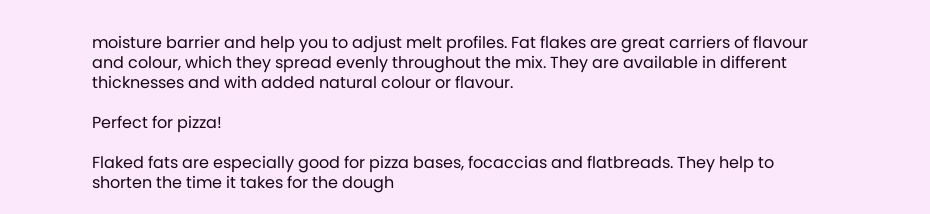moisture barrier and help you to adjust melt profiles. Fat flakes are great carriers of flavour and colour, which they spread evenly throughout the mix. They are available in different thicknesses and with added natural colour or flavour.

Perfect for pizza!

Flaked fats are especially good for pizza bases, focaccias and flatbreads. They help to shorten the time it takes for the dough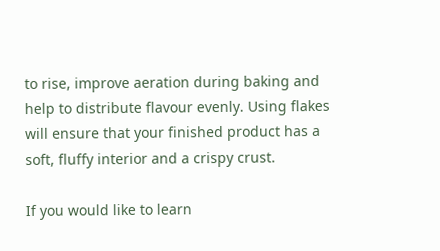to rise, improve aeration during baking and help to distribute flavour evenly. Using flakes will ensure that your finished product has a soft, fluffy interior and a crispy crust.

If you would like to learn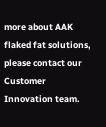more about AAK flaked fat solutions, please contact our Customer Innovation team.